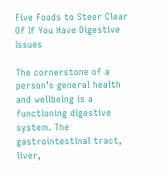Five Foods to Steer Clear Of If You Have Digestive Issues

The cornerstone of a person’s general health and wellbeing is a functioning digestive system. The gastrointestinal tract, liver,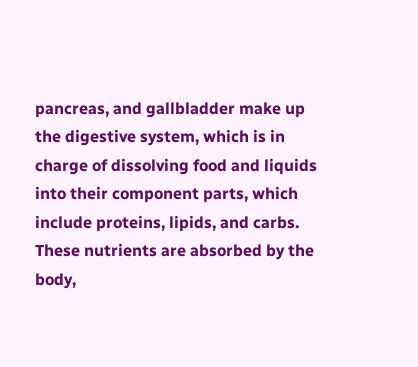pancreas, and gallbladder make up the digestive system, which is in charge of dissolving food and liquids into their component parts, which include proteins, lipids, and carbs. These nutrients are absorbed by the body,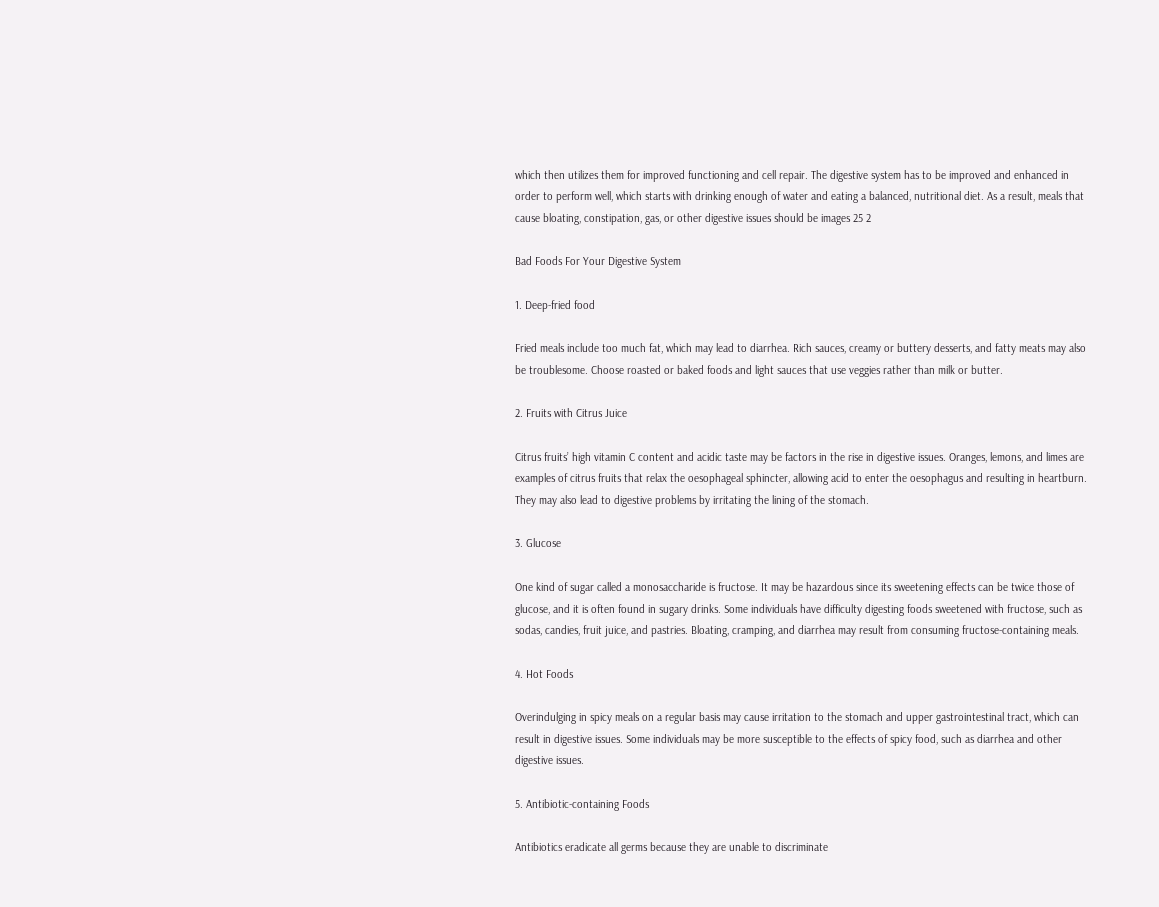which then utilizes them for improved functioning and cell repair. The digestive system has to be improved and enhanced in order to perform well, which starts with drinking enough of water and eating a balanced, nutritional diet. As a result, meals that cause bloating, constipation, gas, or other digestive issues should be images 25 2

Bad Foods For Your Digestive System

1. Deep-fried food

Fried meals include too much fat, which may lead to diarrhea. Rich sauces, creamy or buttery desserts, and fatty meats may also be troublesome. Choose roasted or baked foods and light sauces that use veggies rather than milk or butter.

2. Fruits with Citrus Juice

Citrus fruits’ high vitamin C content and acidic taste may be factors in the rise in digestive issues. Oranges, lemons, and limes are examples of citrus fruits that relax the oesophageal sphincter, allowing acid to enter the oesophagus and resulting in heartburn. They may also lead to digestive problems by irritating the lining of the stomach.

3. Glucose

One kind of sugar called a monosaccharide is fructose. It may be hazardous since its sweetening effects can be twice those of glucose, and it is often found in sugary drinks. Some individuals have difficulty digesting foods sweetened with fructose, such as sodas, candies, fruit juice, and pastries. Bloating, cramping, and diarrhea may result from consuming fructose-containing meals.

4. Hot Foods

Overindulging in spicy meals on a regular basis may cause irritation to the stomach and upper gastrointestinal tract, which can result in digestive issues. Some individuals may be more susceptible to the effects of spicy food, such as diarrhea and other digestive issues.

5. Antibiotic-containing Foods

Antibiotics eradicate all germs because they are unable to discriminate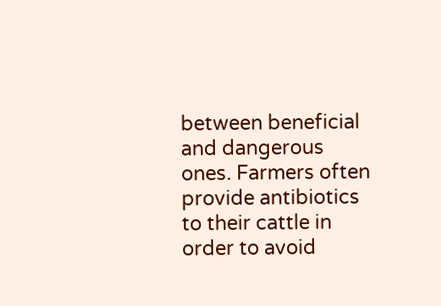between beneficial and dangerous ones. Farmers often provide antibiotics to their cattle in order to avoid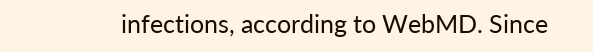infections, according to WebMD. Since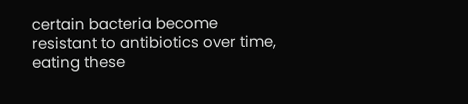certain bacteria become resistant to antibiotics over time, eating these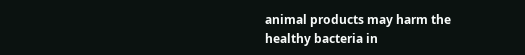animal products may harm the healthy bacteria in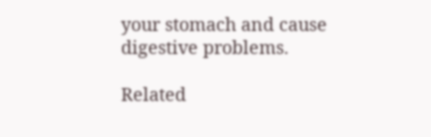your stomach and cause digestive problems.

Related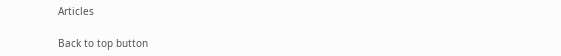Articles

Back to top button